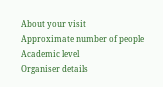About your visit
Approximate number of people
Academic level
Organiser details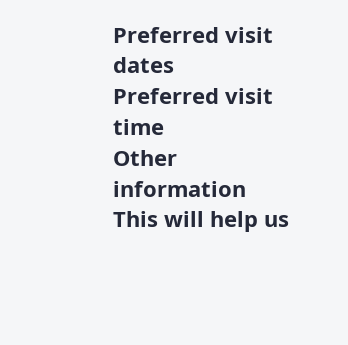Preferred visit dates
Preferred visit time
Other information
This will help us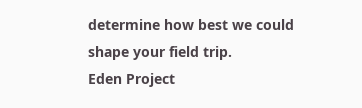determine how best we could shape your field trip.
Eden Project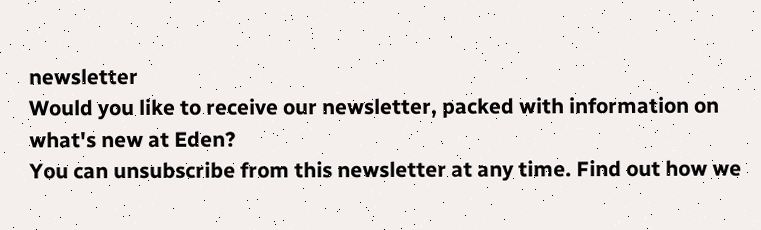newsletter
Would you like to receive our newsletter, packed with information on what's new at Eden?
You can unsubscribe from this newsletter at any time. Find out how we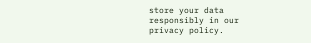store your data responsibly in our privacy policy.